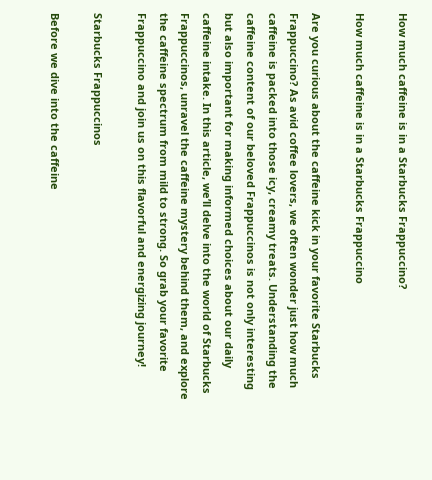How much caffeine is in a Starbucks Frappuccino?

How much caffeine is in a Starbucks Frappuccino

Are you curious about the caffeine kick in your favorite Starbucks Frappuccino? As avid coffee lovers, we often wonder just how much caffeine is packed into those icy, creamy treats. Understanding the caffeine content of our beloved Frappuccinos is not only interesting but also important for making informed choices about our daily caffeine intake. In this article, we’ll delve into the world of Starbucks Frappuccinos, unravel the caffeine mystery behind them, and explore the caffeine spectrum from mild to strong. So grab your favorite Frappuccino and join us on this flavorful and energizing journey!

Starbucks Frappuccinos

Before we dive into the caffeine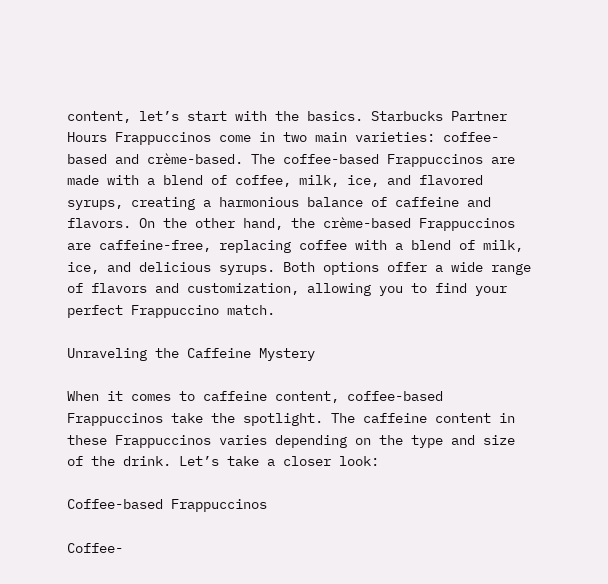content, let’s start with the basics. Starbucks Partner Hours Frappuccinos come in two main varieties: coffee-based and crème-based. The coffee-based Frappuccinos are made with a blend of coffee, milk, ice, and flavored syrups, creating a harmonious balance of caffeine and flavors. On the other hand, the crème-based Frappuccinos are caffeine-free, replacing coffee with a blend of milk, ice, and delicious syrups. Both options offer a wide range of flavors and customization, allowing you to find your perfect Frappuccino match.

Unraveling the Caffeine Mystery

When it comes to caffeine content, coffee-based Frappuccinos take the spotlight. The caffeine content in these Frappuccinos varies depending on the type and size of the drink. Let’s take a closer look:

Coffee-based Frappuccinos

Coffee-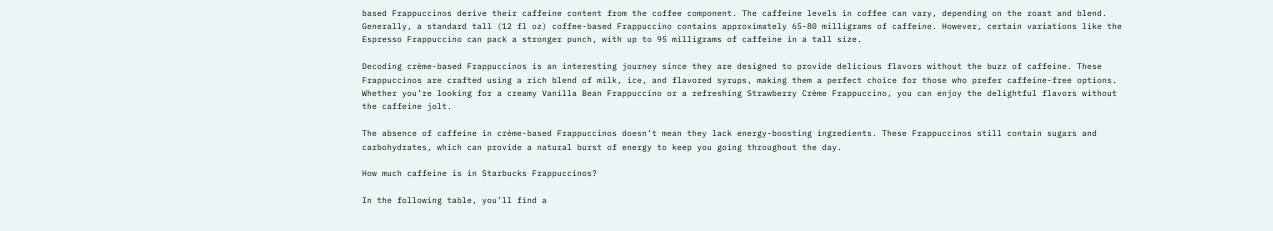based Frappuccinos derive their caffeine content from the coffee component. The caffeine levels in coffee can vary, depending on the roast and blend. Generally, a standard tall (12 fl oz) coffee-based Frappuccino contains approximately 65-80 milligrams of caffeine. However, certain variations like the Espresso Frappuccino can pack a stronger punch, with up to 95 milligrams of caffeine in a tall size.

Decoding crème-based Frappuccinos is an interesting journey since they are designed to provide delicious flavors without the buzz of caffeine. These Frappuccinos are crafted using a rich blend of milk, ice, and flavored syrups, making them a perfect choice for those who prefer caffeine-free options. Whether you’re looking for a creamy Vanilla Bean Frappuccino or a refreshing Strawberry Crème Frappuccino, you can enjoy the delightful flavors without the caffeine jolt.

The absence of caffeine in crème-based Frappuccinos doesn’t mean they lack energy-boosting ingredients. These Frappuccinos still contain sugars and carbohydrates, which can provide a natural burst of energy to keep you going throughout the day.

How much caffeine is in Starbucks Frappuccinos?

In the following table, you’ll find a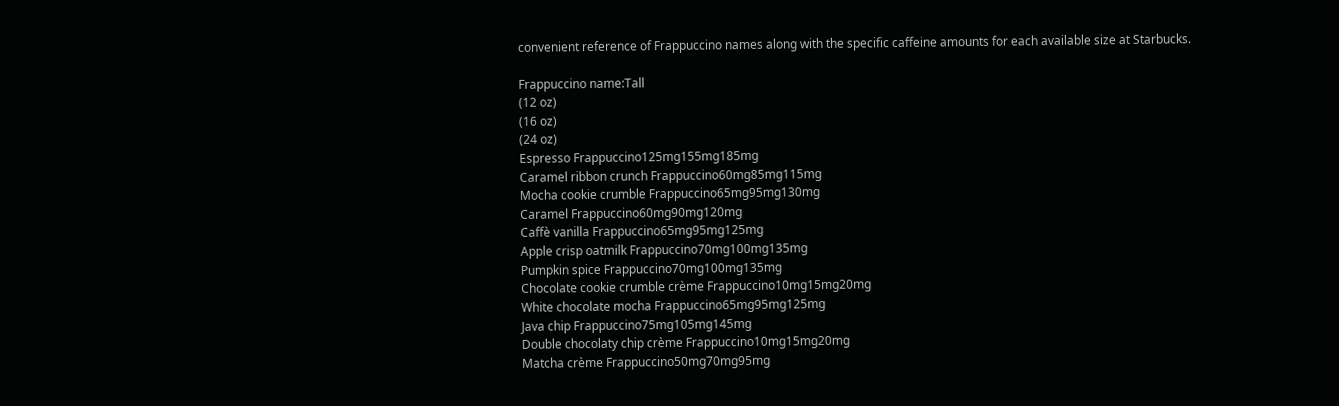convenient reference of Frappuccino names along with the specific caffeine amounts for each available size at Starbucks.

Frappuccino name:Tall
(12 oz)
(16 oz)
(24 oz)
Espresso Frappuccino125mg155mg185mg
Caramel ribbon crunch Frappuccino60mg85mg115mg
Mocha cookie crumble Frappuccino65mg95mg130mg
Caramel Frappuccino60mg90mg120mg
Caffè vanilla Frappuccino65mg95mg125mg
Apple crisp oatmilk Frappuccino70mg100mg135mg
Pumpkin spice Frappuccino70mg100mg135mg
Chocolate cookie crumble crème Frappuccino10mg15mg20mg
White chocolate mocha Frappuccino65mg95mg125mg
Java chip Frappuccino75mg105mg145mg
Double chocolaty chip crème Frappuccino10mg15mg20mg
Matcha crème Frappuccino50mg70mg95mg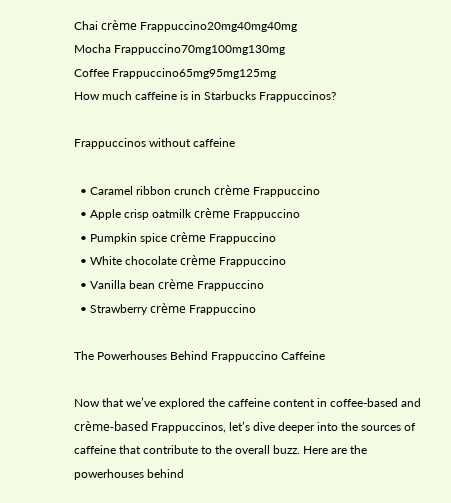Chai crème Frappuccino20mg40mg40mg
Mocha Frappuccino70mg100mg130mg
Coffee Frappuccino65mg95mg125mg
How much caffeine is in Starbucks Frappuccinos?

Frappuccinos without caffeine

  • Caramel ribbon crunch crème Frappuccino
  • Apple crisp oatmilk crème Frappuccino
  • Pumpkin spice crème Frappuccino
  • White chocolate crème Frappuccino
  • Vanilla bean crème Frappuccino
  • Strawberry crème Frappuccino

The Powerhouses Behind Frappuccino Caffeine

Now that we’ve explored the caffeine content in coffee-based and crème-based Frappuccinos, let’s dive deeper into the sources of caffeine that contribute to the overall buzz. Here are the powerhouses behind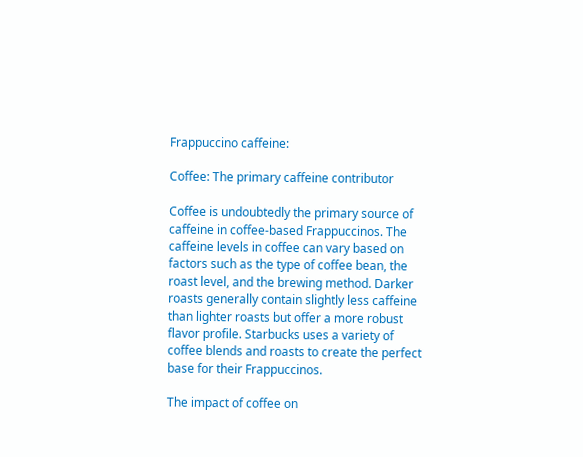Frappuccino caffeine:

Coffee: The primary caffeine contributor

Coffee is undoubtedly the primary source of caffeine in coffee-based Frappuccinos. The caffeine levels in coffee can vary based on factors such as the type of coffee bean, the roast level, and the brewing method. Darker roasts generally contain slightly less caffeine than lighter roasts but offer a more robust flavor profile. Starbucks uses a variety of coffee blends and roasts to create the perfect base for their Frappuccinos.

The impact of coffee on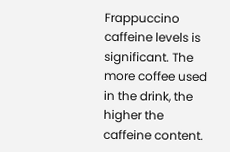Frappuccino caffeine levels is significant. The more coffee used in the drink, the higher the caffeine content.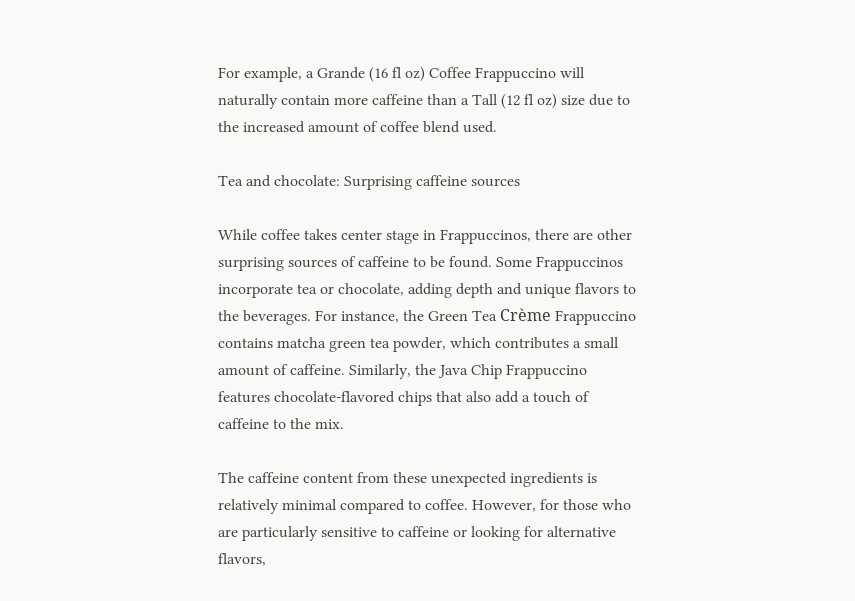For example, a Grande (16 fl oz) Coffee Frappuccino will naturally contain more caffeine than a Tall (12 fl oz) size due to the increased amount of coffee blend used.

Tea and chocolate: Surprising caffeine sources

While coffee takes center stage in Frappuccinos, there are other surprising sources of caffeine to be found. Some Frappuccinos incorporate tea or chocolate, adding depth and unique flavors to the beverages. For instance, the Green Tea Crème Frappuccino contains matcha green tea powder, which contributes a small amount of caffeine. Similarly, the Java Chip Frappuccino features chocolate-flavored chips that also add a touch of caffeine to the mix.

The caffeine content from these unexpected ingredients is relatively minimal compared to coffee. However, for those who are particularly sensitive to caffeine or looking for alternative flavors,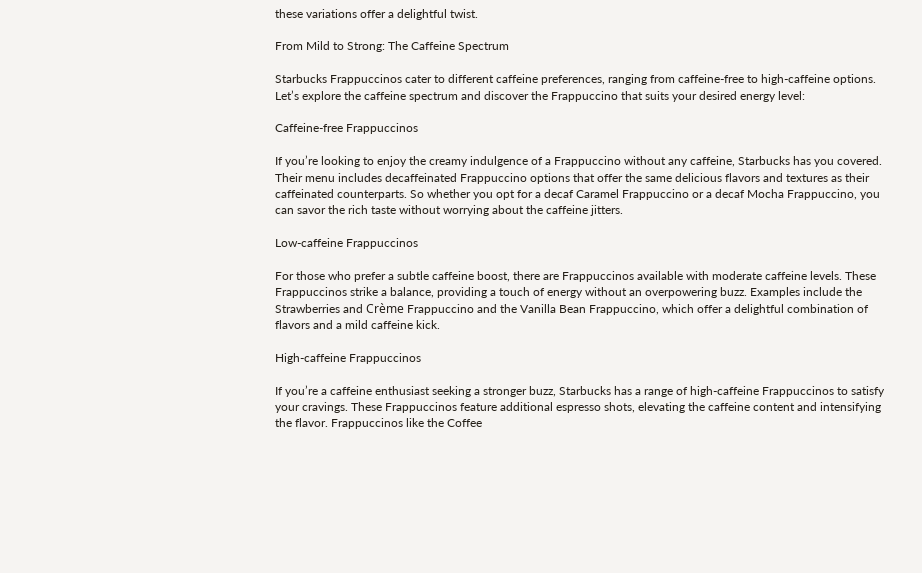these variations offer a delightful twist.

From Mild to Strong: The Caffeine Spectrum

Starbucks Frappuccinos cater to different caffeine preferences, ranging from caffeine-free to high-caffeine options. Let’s explore the caffeine spectrum and discover the Frappuccino that suits your desired energy level:

Caffeine-free Frappuccinos

If you’re looking to enjoy the creamy indulgence of a Frappuccino without any caffeine, Starbucks has you covered. Their menu includes decaffeinated Frappuccino options that offer the same delicious flavors and textures as their caffeinated counterparts. So whether you opt for a decaf Caramel Frappuccino or a decaf Mocha Frappuccino, you can savor the rich taste without worrying about the caffeine jitters.

Low-caffeine Frappuccinos

For those who prefer a subtle caffeine boost, there are Frappuccinos available with moderate caffeine levels. These Frappuccinos strike a balance, providing a touch of energy without an overpowering buzz. Examples include the Strawberries and Crème Frappuccino and the Vanilla Bean Frappuccino, which offer a delightful combination of flavors and a mild caffeine kick.

High-caffeine Frappuccinos

If you’re a caffeine enthusiast seeking a stronger buzz, Starbucks has a range of high-caffeine Frappuccinos to satisfy your cravings. These Frappuccinos feature additional espresso shots, elevating the caffeine content and intensifying the flavor. Frappuccinos like the Coffee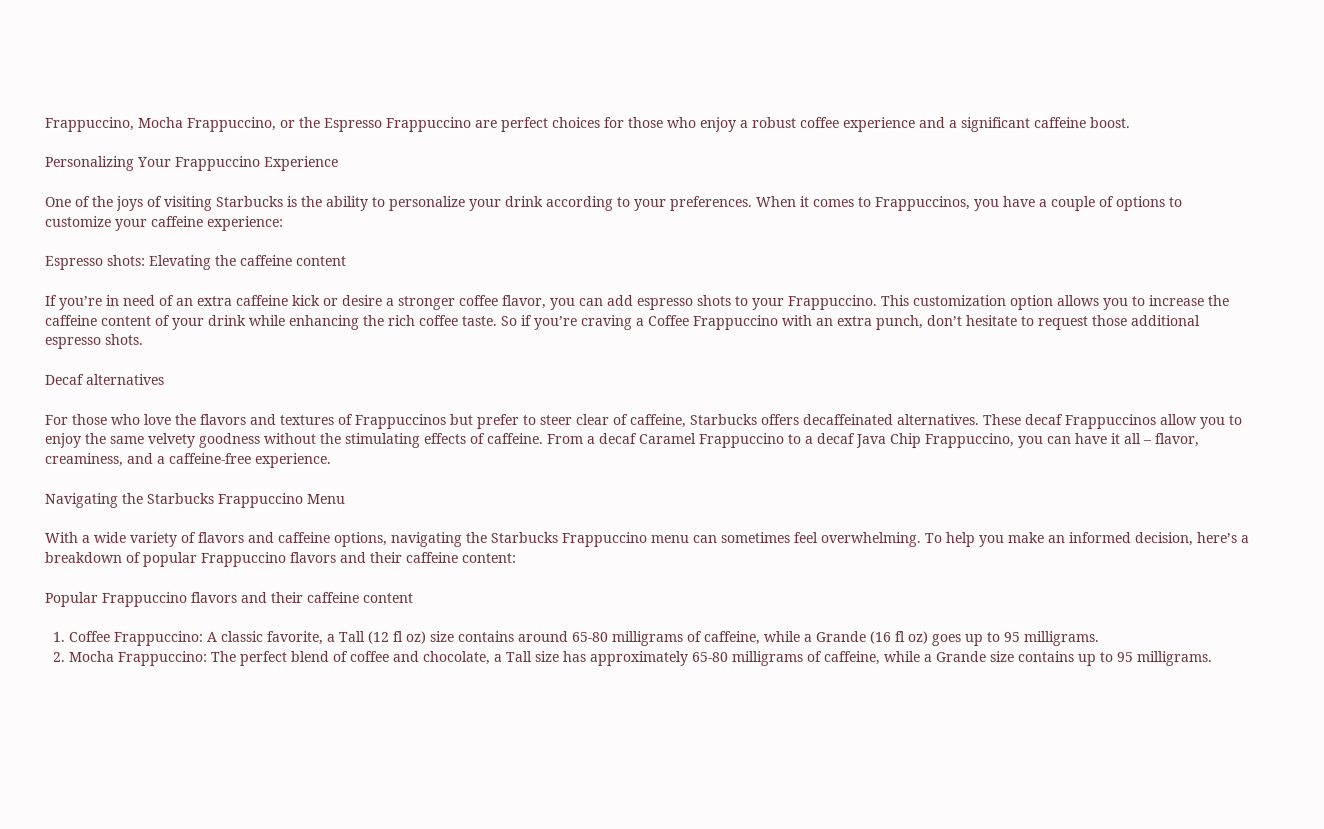Frappuccino, Mocha Frappuccino, or the Espresso Frappuccino are perfect choices for those who enjoy a robust coffee experience and a significant caffeine boost.

Personalizing Your Frappuccino Experience

One of the joys of visiting Starbucks is the ability to personalize your drink according to your preferences. When it comes to Frappuccinos, you have a couple of options to customize your caffeine experience:

Espresso shots: Elevating the caffeine content

If you’re in need of an extra caffeine kick or desire a stronger coffee flavor, you can add espresso shots to your Frappuccino. This customization option allows you to increase the caffeine content of your drink while enhancing the rich coffee taste. So if you’re craving a Coffee Frappuccino with an extra punch, don’t hesitate to request those additional espresso shots.

Decaf alternatives

For those who love the flavors and textures of Frappuccinos but prefer to steer clear of caffeine, Starbucks offers decaffeinated alternatives. These decaf Frappuccinos allow you to enjoy the same velvety goodness without the stimulating effects of caffeine. From a decaf Caramel Frappuccino to a decaf Java Chip Frappuccino, you can have it all – flavor, creaminess, and a caffeine-free experience.

Navigating the Starbucks Frappuccino Menu

With a wide variety of flavors and caffeine options, navigating the Starbucks Frappuccino menu can sometimes feel overwhelming. To help you make an informed decision, here’s a breakdown of popular Frappuccino flavors and their caffeine content:

Popular Frappuccino flavors and their caffeine content

  1. Coffee Frappuccino: A classic favorite, a Tall (12 fl oz) size contains around 65-80 milligrams of caffeine, while a Grande (16 fl oz) goes up to 95 milligrams.
  2. Mocha Frappuccino: The perfect blend of coffee and chocolate, a Tall size has approximately 65-80 milligrams of caffeine, while a Grande size contains up to 95 milligrams.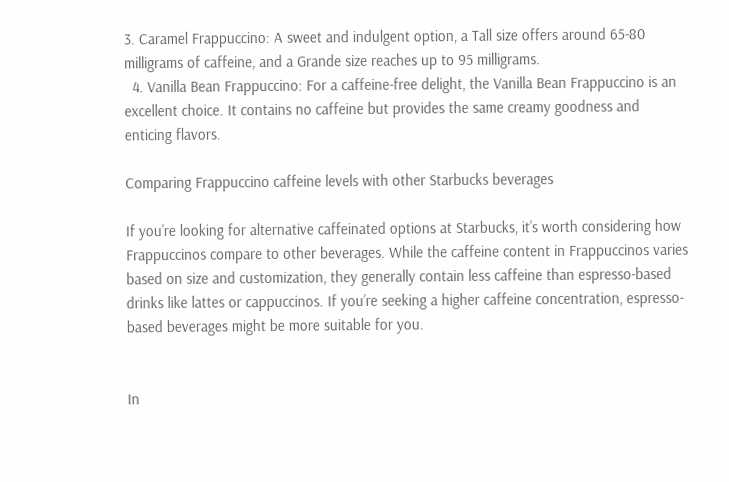3. Caramel Frappuccino: A sweet and indulgent option, a Tall size offers around 65-80 milligrams of caffeine, and a Grande size reaches up to 95 milligrams.
  4. Vanilla Bean Frappuccino: For a caffeine-free delight, the Vanilla Bean Frappuccino is an excellent choice. It contains no caffeine but provides the same creamy goodness and enticing flavors.

Comparing Frappuccino caffeine levels with other Starbucks beverages

If you’re looking for alternative caffeinated options at Starbucks, it’s worth considering how Frappuccinos compare to other beverages. While the caffeine content in Frappuccinos varies based on size and customization, they generally contain less caffeine than espresso-based drinks like lattes or cappuccinos. If you’re seeking a higher caffeine concentration, espresso-based beverages might be more suitable for you.


In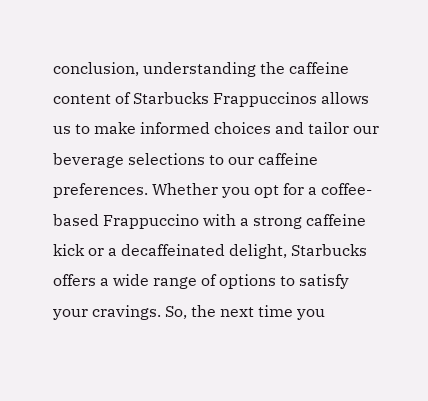conclusion, understanding the caffeine content of Starbucks Frappuccinos allows us to make informed choices and tailor our beverage selections to our caffeine preferences. Whether you opt for a coffee-based Frappuccino with a strong caffeine kick or a decaffeinated delight, Starbucks offers a wide range of options to satisfy your cravings. So, the next time you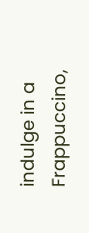indulge in a Frappuccino,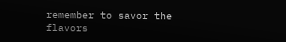remember to savor the flavors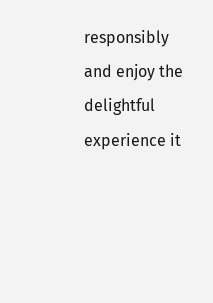responsibly and enjoy the delightful experience it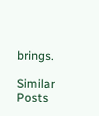brings.

Similar Posts